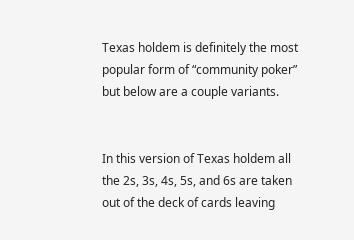Texas holdem is definitely the most popular form of “community poker” but below are a couple variants.


In this version of Texas holdem all the 2s, 3s, 4s, 5s, and 6s are taken out of the deck of cards leaving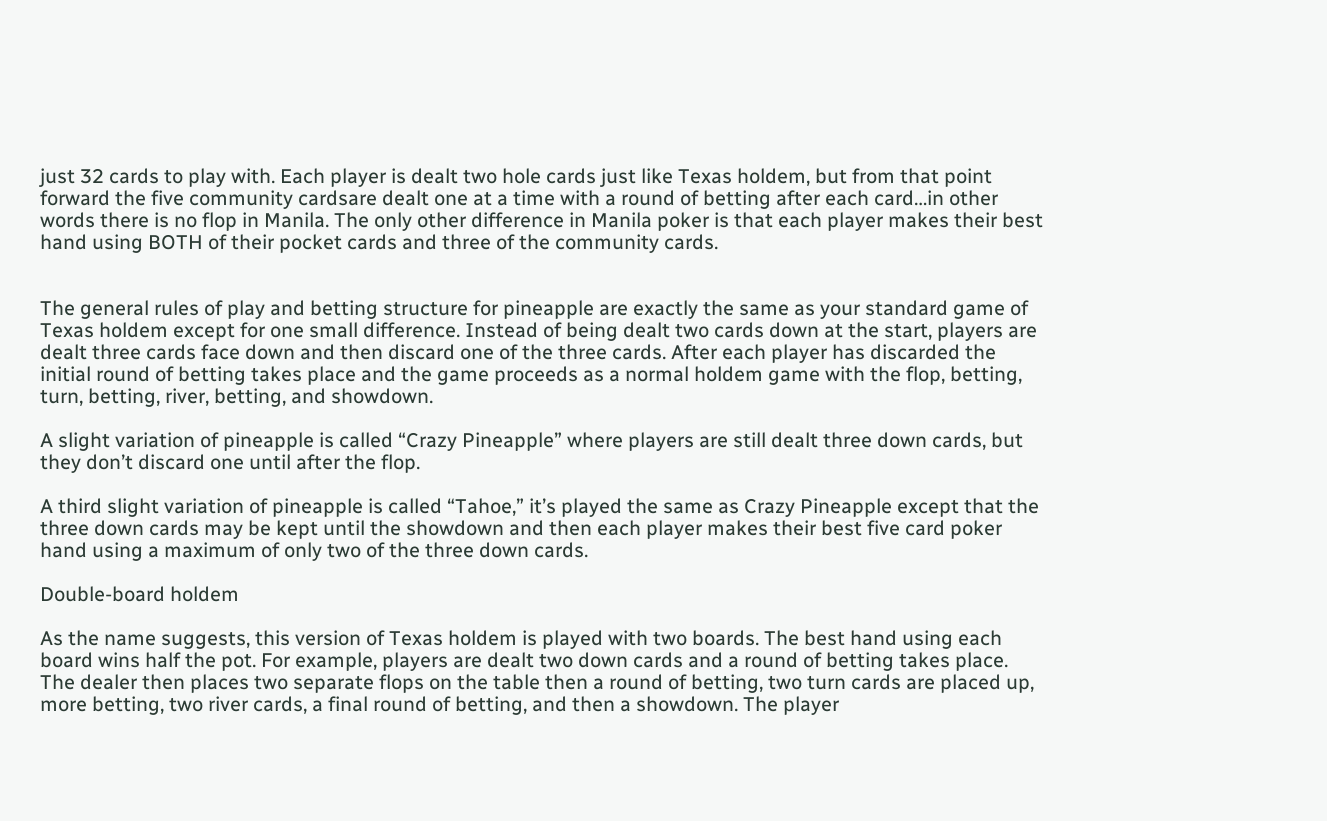just 32 cards to play with. Each player is dealt two hole cards just like Texas holdem, but from that point forward the five community cardsare dealt one at a time with a round of betting after each card…in other words there is no flop in Manila. The only other difference in Manila poker is that each player makes their best hand using BOTH of their pocket cards and three of the community cards.


The general rules of play and betting structure for pineapple are exactly the same as your standard game of Texas holdem except for one small difference. Instead of being dealt two cards down at the start, players are dealt three cards face down and then discard one of the three cards. After each player has discarded the initial round of betting takes place and the game proceeds as a normal holdem game with the flop, betting, turn, betting, river, betting, and showdown.

A slight variation of pineapple is called “Crazy Pineapple” where players are still dealt three down cards, but they don’t discard one until after the flop.

A third slight variation of pineapple is called “Tahoe,” it’s played the same as Crazy Pineapple except that the three down cards may be kept until the showdown and then each player makes their best five card poker hand using a maximum of only two of the three down cards.

Double-board holdem

As the name suggests, this version of Texas holdem is played with two boards. The best hand using each board wins half the pot. For example, players are dealt two down cards and a round of betting takes place. The dealer then places two separate flops on the table then a round of betting, two turn cards are placed up, more betting, two river cards, a final round of betting, and then a showdown. The player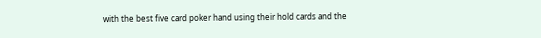with the best five card poker hand using their hold cards and the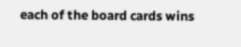each of the board cards wins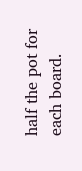half the pot for each board.